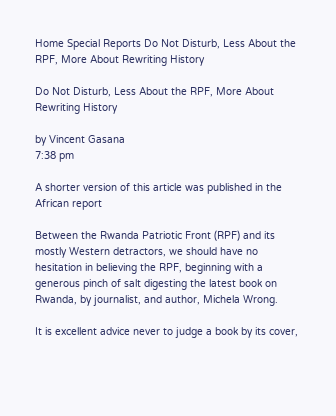Home Special Reports Do Not Disturb, Less About the RPF, More About Rewriting History

Do Not Disturb, Less About the RPF, More About Rewriting History

by Vincent Gasana
7:38 pm

A shorter version of this article was published in the African report

Between the Rwanda Patriotic Front (RPF) and its mostly Western detractors, we should have no hesitation in believing the RPF, beginning with a generous pinch of salt digesting the latest book on Rwanda, by journalist, and author, Michela Wrong.

It is excellent advice never to judge a book by its cover,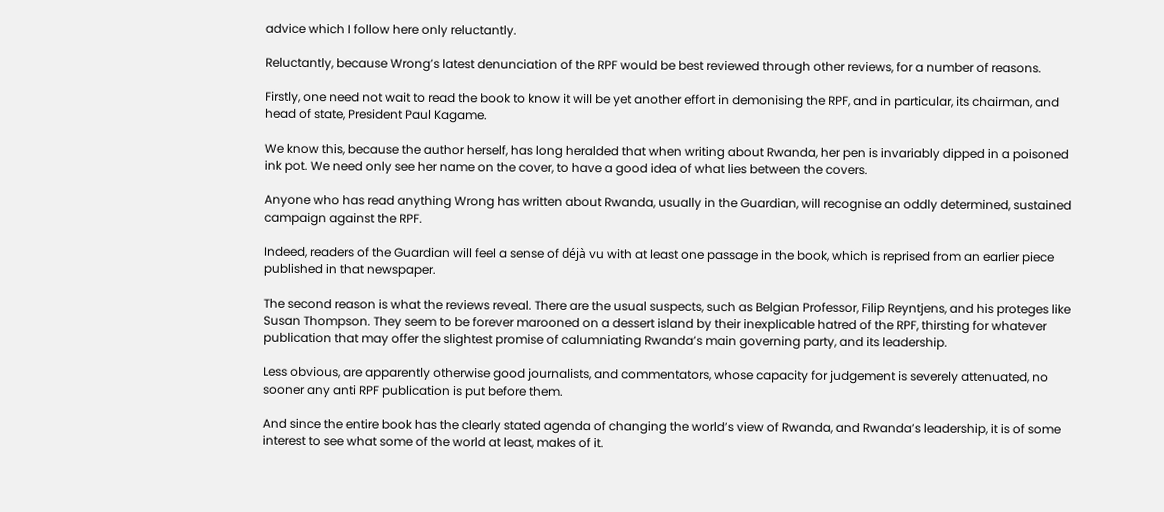advice which I follow here only reluctantly.

Reluctantly, because Wrong’s latest denunciation of the RPF would be best reviewed through other reviews, for a number of reasons.

Firstly, one need not wait to read the book to know it will be yet another effort in demonising the RPF, and in particular, its chairman, and head of state, President Paul Kagame.

We know this, because the author herself, has long heralded that when writing about Rwanda, her pen is invariably dipped in a poisoned ink pot. We need only see her name on the cover, to have a good idea of what lies between the covers.

Anyone who has read anything Wrong has written about Rwanda, usually in the Guardian, will recognise an oddly determined, sustained campaign against the RPF.

Indeed, readers of the Guardian will feel a sense of déjà vu with at least one passage in the book, which is reprised from an earlier piece published in that newspaper.

The second reason is what the reviews reveal. There are the usual suspects, such as Belgian Professor, Filip Reyntjens, and his proteges like Susan Thompson. They seem to be forever marooned on a dessert island by their inexplicable hatred of the RPF, thirsting for whatever publication that may offer the slightest promise of calumniating Rwanda’s main governing party, and its leadership.

Less obvious, are apparently otherwise good journalists, and commentators, whose capacity for judgement is severely attenuated, no sooner any anti RPF publication is put before them.

And since the entire book has the clearly stated agenda of changing the world’s view of Rwanda, and Rwanda’s leadership, it is of some interest to see what some of the world at least, makes of it.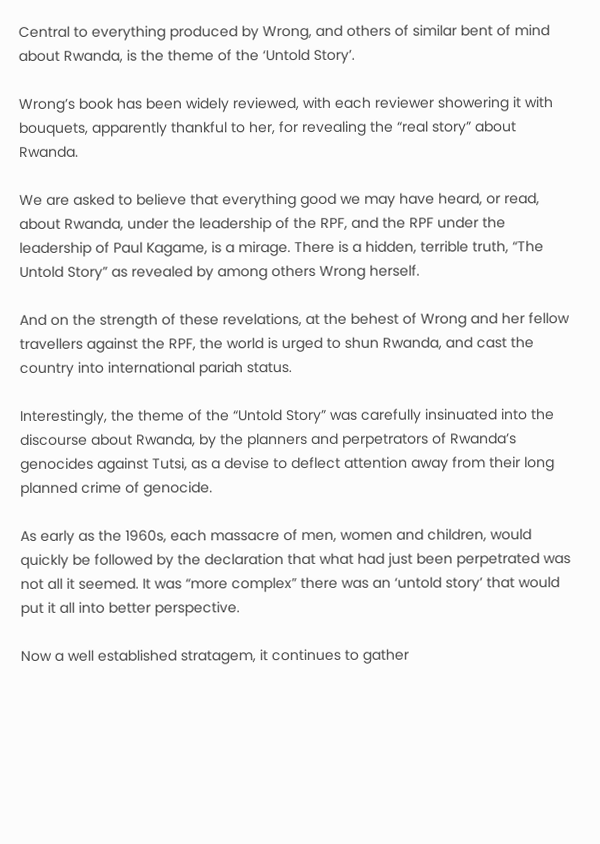Central to everything produced by Wrong, and others of similar bent of mind about Rwanda, is the theme of the ‘Untold Story’.

Wrong’s book has been widely reviewed, with each reviewer showering it with bouquets, apparently thankful to her, for revealing the “real story” about Rwanda.

We are asked to believe that everything good we may have heard, or read, about Rwanda, under the leadership of the RPF, and the RPF under the leadership of Paul Kagame, is a mirage. There is a hidden, terrible truth, “The Untold Story” as revealed by among others Wrong herself.

And on the strength of these revelations, at the behest of Wrong and her fellow travellers against the RPF, the world is urged to shun Rwanda, and cast the country into international pariah status.

Interestingly, the theme of the “Untold Story” was carefully insinuated into the discourse about Rwanda, by the planners and perpetrators of Rwanda’s genocides against Tutsi, as a devise to deflect attention away from their long planned crime of genocide.

As early as the 1960s, each massacre of men, women and children, would quickly be followed by the declaration that what had just been perpetrated was not all it seemed. It was “more complex” there was an ‘untold story’ that would put it all into better perspective.

Now a well established stratagem, it continues to gather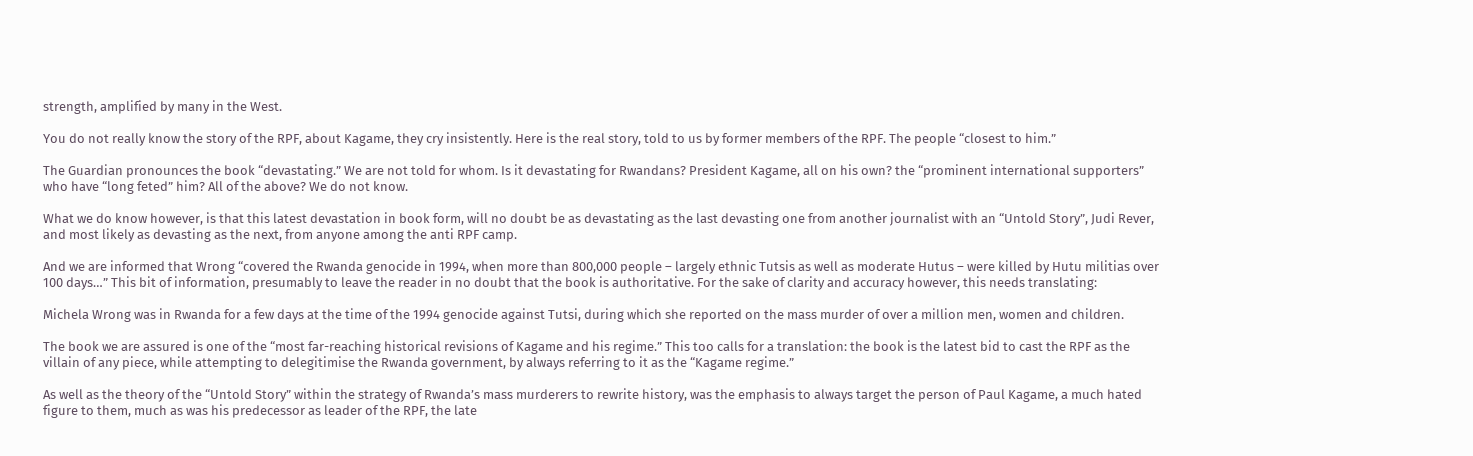strength, amplified by many in the West.

You do not really know the story of the RPF, about Kagame, they cry insistently. Here is the real story, told to us by former members of the RPF. The people “closest to him.”

The Guardian pronounces the book “devastating.” We are not told for whom. Is it devastating for Rwandans? President Kagame, all on his own? the “prominent international supporters” who have “long feted” him? All of the above? We do not know.

What we do know however, is that this latest devastation in book form, will no doubt be as devastating as the last devasting one from another journalist with an “Untold Story”, Judi Rever, and most likely as devasting as the next, from anyone among the anti RPF camp.

And we are informed that Wrong “covered the Rwanda genocide in 1994, when more than 800,000 people – largely ethnic Tutsis as well as moderate Hutus – were killed by Hutu militias over 100 days…” This bit of information, presumably to leave the reader in no doubt that the book is authoritative. For the sake of clarity and accuracy however, this needs translating:

Michela Wrong was in Rwanda for a few days at the time of the 1994 genocide against Tutsi, during which she reported on the mass murder of over a million men, women and children.

The book we are assured is one of the “most far-reaching historical revisions of Kagame and his regime.” This too calls for a translation: the book is the latest bid to cast the RPF as the villain of any piece, while attempting to delegitimise the Rwanda government, by always referring to it as the “Kagame regime.”

As well as the theory of the “Untold Story” within the strategy of Rwanda’s mass murderers to rewrite history, was the emphasis to always target the person of Paul Kagame, a much hated figure to them, much as was his predecessor as leader of the RPF, the late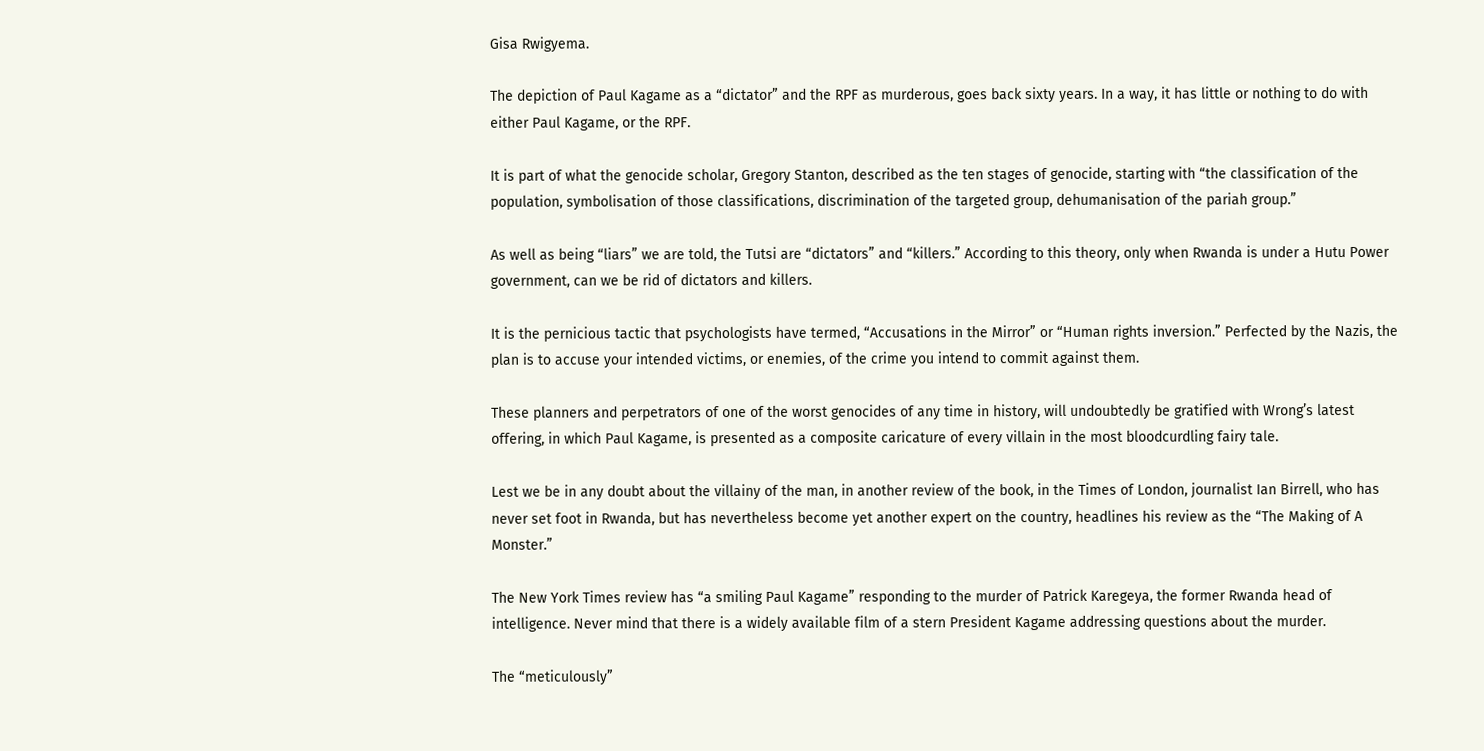Gisa Rwigyema.

The depiction of Paul Kagame as a “dictator” and the RPF as murderous, goes back sixty years. In a way, it has little or nothing to do with either Paul Kagame, or the RPF.

It is part of what the genocide scholar, Gregory Stanton, described as the ten stages of genocide, starting with “the classification of the population, symbolisation of those classifications, discrimination of the targeted group, dehumanisation of the pariah group.”

As well as being “liars” we are told, the Tutsi are “dictators” and “killers.” According to this theory, only when Rwanda is under a Hutu Power government, can we be rid of dictators and killers.

It is the pernicious tactic that psychologists have termed, “Accusations in the Mirror” or “Human rights inversion.” Perfected by the Nazis, the plan is to accuse your intended victims, or enemies, of the crime you intend to commit against them.

These planners and perpetrators of one of the worst genocides of any time in history, will undoubtedly be gratified with Wrong’s latest offering, in which Paul Kagame, is presented as a composite caricature of every villain in the most bloodcurdling fairy tale.

Lest we be in any doubt about the villainy of the man, in another review of the book, in the Times of London, journalist Ian Birrell, who has never set foot in Rwanda, but has nevertheless become yet another expert on the country, headlines his review as the “The Making of A Monster.”

The New York Times review has “a smiling Paul Kagame” responding to the murder of Patrick Karegeya, the former Rwanda head of intelligence. Never mind that there is a widely available film of a stern President Kagame addressing questions about the murder.

The “meticulously”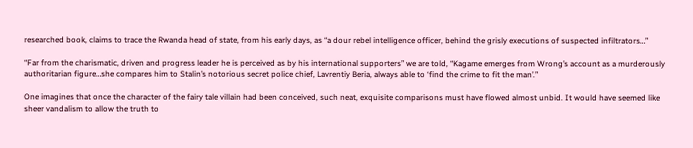researched book, claims to trace the Rwanda head of state, from his early days, as “a dour rebel intelligence officer, behind the grisly executions of suspected infiltrators…”

“Far from the charismatic, driven and progress leader he is perceived as by his international supporters” we are told, “Kagame emerges from Wrong’s account as a murderously authoritarian figure…she compares him to Stalin’s notorious secret police chief, Lavrentiy Beria, always able to ‘find the crime to fit the man’.”

One imagines that once the character of the fairy tale villain had been conceived, such neat, exquisite comparisons must have flowed almost unbid. It would have seemed like sheer vandalism to allow the truth to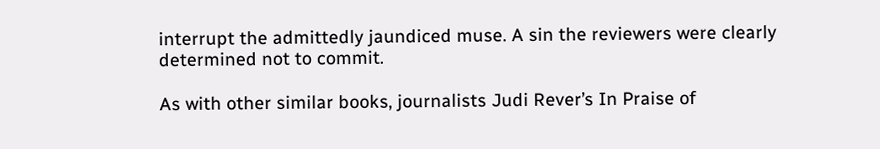interrupt the admittedly jaundiced muse. A sin the reviewers were clearly determined not to commit.

As with other similar books, journalists Judi Rever’s In Praise of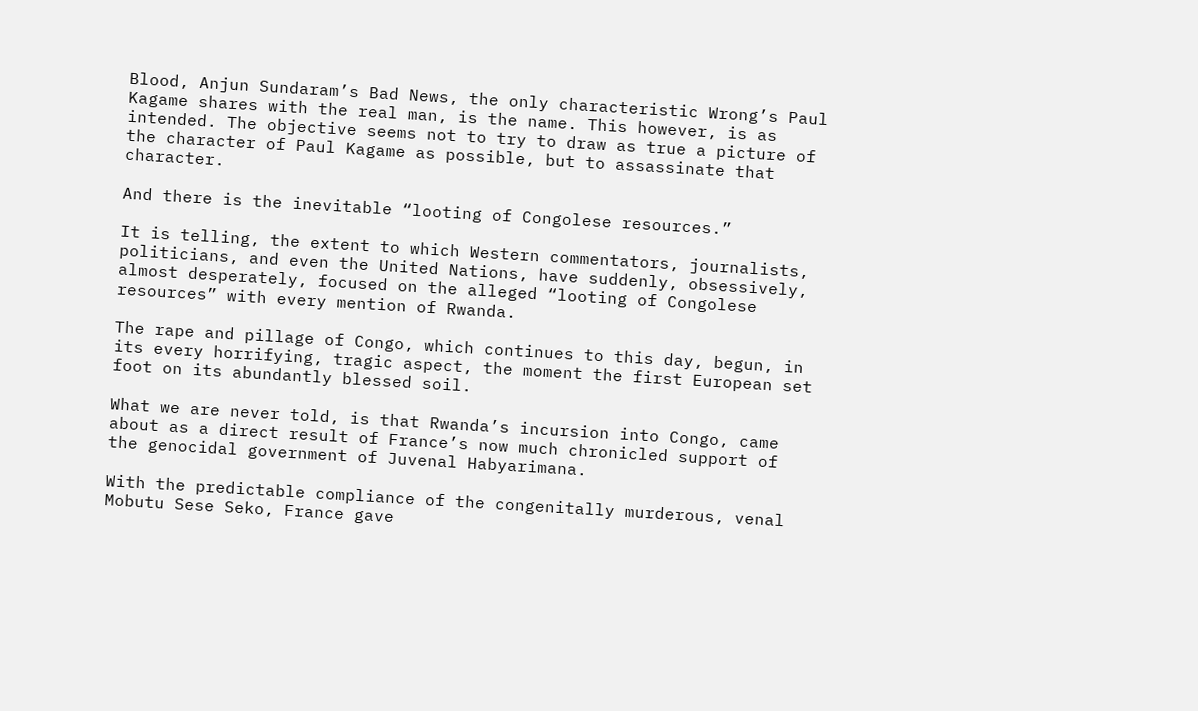Blood, Anjun Sundaram’s Bad News, the only characteristic Wrong’s Paul Kagame shares with the real man, is the name. This however, is as intended. The objective seems not to try to draw as true a picture of the character of Paul Kagame as possible, but to assassinate that character.

And there is the inevitable “looting of Congolese resources.”

It is telling, the extent to which Western commentators, journalists, politicians, and even the United Nations, have suddenly, obsessively, almost desperately, focused on the alleged “looting of Congolese resources” with every mention of Rwanda.

The rape and pillage of Congo, which continues to this day, begun, in its every horrifying, tragic aspect, the moment the first European set foot on its abundantly blessed soil.

What we are never told, is that Rwanda’s incursion into Congo, came about as a direct result of France’s now much chronicled support of the genocidal government of Juvenal Habyarimana.

With the predictable compliance of the congenitally murderous, venal Mobutu Sese Seko, France gave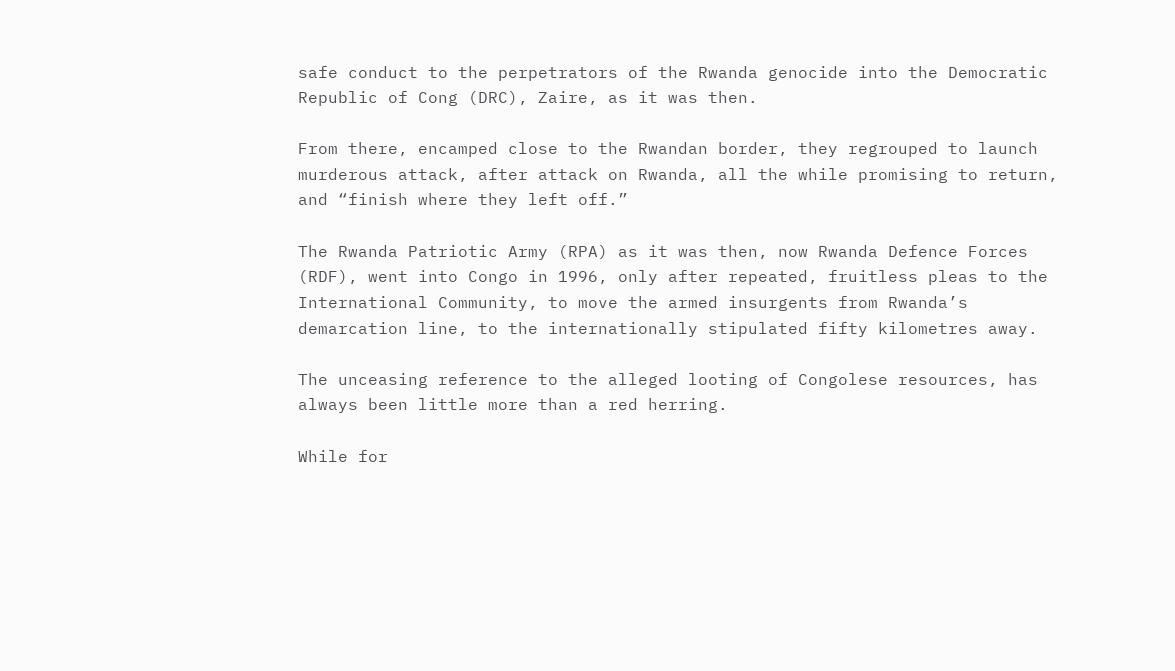safe conduct to the perpetrators of the Rwanda genocide into the Democratic Republic of Cong (DRC), Zaire, as it was then.

From there, encamped close to the Rwandan border, they regrouped to launch murderous attack, after attack on Rwanda, all the while promising to return, and “finish where they left off.”

The Rwanda Patriotic Army (RPA) as it was then, now Rwanda Defence Forces (RDF), went into Congo in 1996, only after repeated, fruitless pleas to the International Community, to move the armed insurgents from Rwanda’s demarcation line, to the internationally stipulated fifty kilometres away.

The unceasing reference to the alleged looting of Congolese resources, has always been little more than a red herring.

While for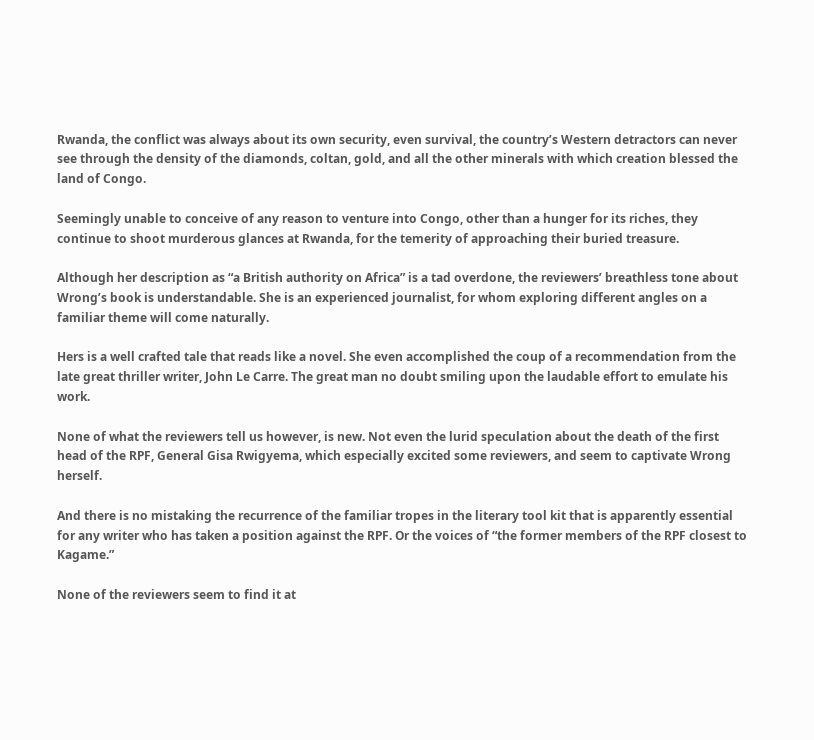Rwanda, the conflict was always about its own security, even survival, the country’s Western detractors can never see through the density of the diamonds, coltan, gold, and all the other minerals with which creation blessed the land of Congo.

Seemingly unable to conceive of any reason to venture into Congo, other than a hunger for its riches, they continue to shoot murderous glances at Rwanda, for the temerity of approaching their buried treasure.

Although her description as “a British authority on Africa” is a tad overdone, the reviewers’ breathless tone about Wrong’s book is understandable. She is an experienced journalist, for whom exploring different angles on a familiar theme will come naturally.

Hers is a well crafted tale that reads like a novel. She even accomplished the coup of a recommendation from the late great thriller writer, John Le Carre. The great man no doubt smiling upon the laudable effort to emulate his work.

None of what the reviewers tell us however, is new. Not even the lurid speculation about the death of the first head of the RPF, General Gisa Rwigyema, which especially excited some reviewers, and seem to captivate Wrong herself.

And there is no mistaking the recurrence of the familiar tropes in the literary tool kit that is apparently essential for any writer who has taken a position against the RPF. Or the voices of “the former members of the RPF closest to Kagame.”

None of the reviewers seem to find it at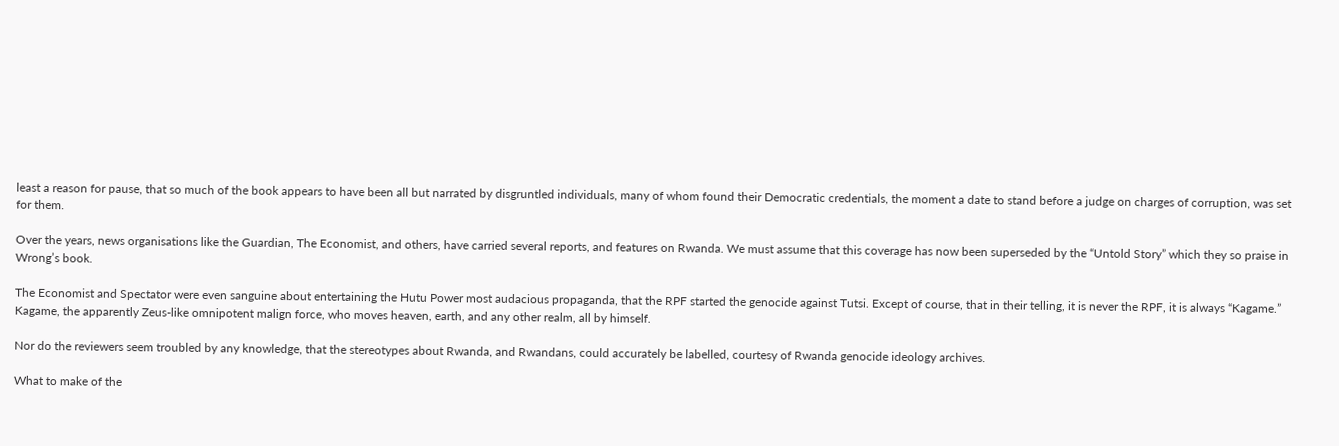least a reason for pause, that so much of the book appears to have been all but narrated by disgruntled individuals, many of whom found their Democratic credentials, the moment a date to stand before a judge on charges of corruption, was set for them.

Over the years, news organisations like the Guardian, The Economist, and others, have carried several reports, and features on Rwanda. We must assume that this coverage has now been superseded by the “Untold Story” which they so praise in Wrong’s book.

The Economist and Spectator were even sanguine about entertaining the Hutu Power most audacious propaganda, that the RPF started the genocide against Tutsi. Except of course, that in their telling, it is never the RPF, it is always “Kagame.” Kagame, the apparently Zeus-like omnipotent malign force, who moves heaven, earth, and any other realm, all by himself.

Nor do the reviewers seem troubled by any knowledge, that the stereotypes about Rwanda, and Rwandans, could accurately be labelled, courtesy of Rwanda genocide ideology archives.

What to make of the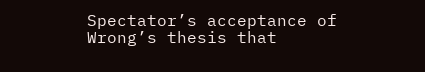Spectator’s acceptance of Wrong’s thesis that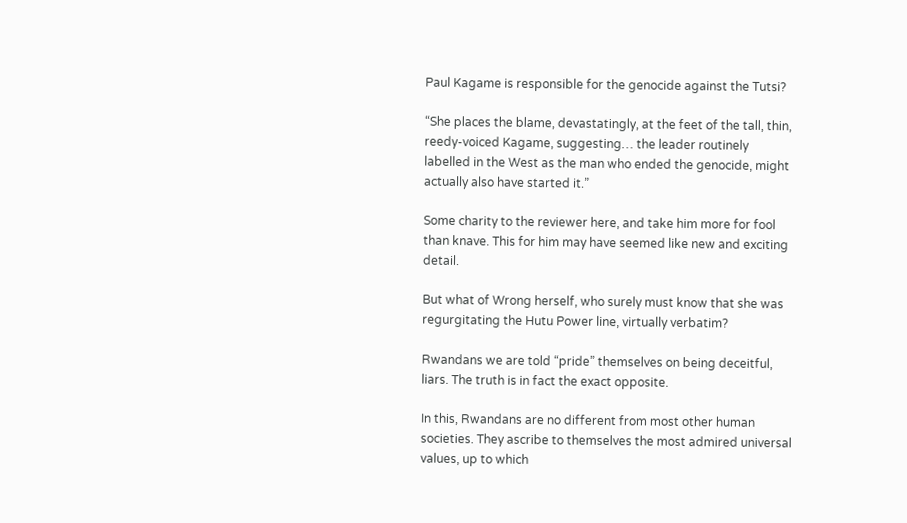Paul Kagame is responsible for the genocide against the Tutsi?

“She places the blame, devastatingly, at the feet of the tall, thin, reedy-voiced Kagame, suggesting… the leader routinely labelled in the West as the man who ended the genocide, might actually also have started it.”

Some charity to the reviewer here, and take him more for fool than knave. This for him may have seemed like new and exciting detail.

But what of Wrong herself, who surely must know that she was regurgitating the Hutu Power line, virtually verbatim?

Rwandans we are told “pride” themselves on being deceitful, liars. The truth is in fact the exact opposite.

In this, Rwandans are no different from most other human societies. They ascribe to themselves the most admired universal values, up to which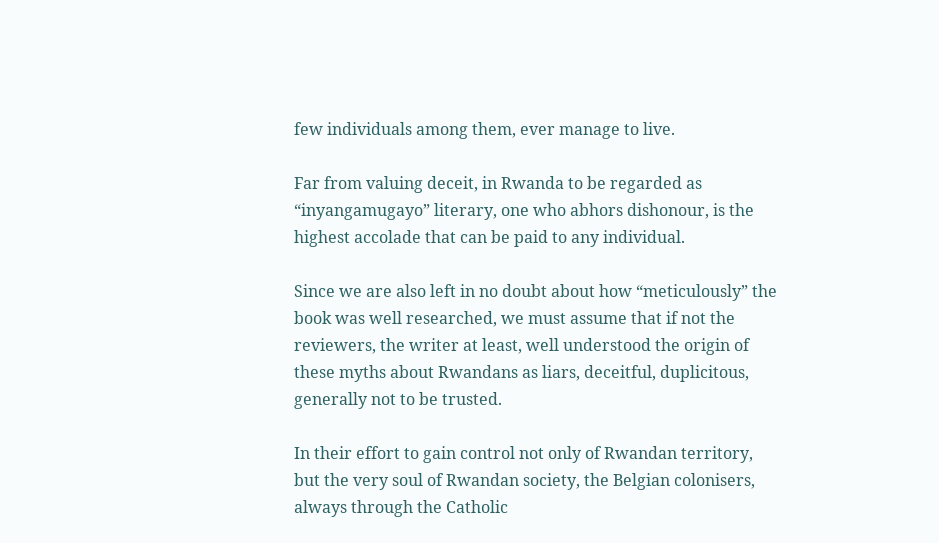few individuals among them, ever manage to live.

Far from valuing deceit, in Rwanda to be regarded as “inyangamugayo” literary, one who abhors dishonour, is the highest accolade that can be paid to any individual.

Since we are also left in no doubt about how “meticulously” the book was well researched, we must assume that if not the reviewers, the writer at least, well understood the origin of these myths about Rwandans as liars, deceitful, duplicitous, generally not to be trusted.

In their effort to gain control not only of Rwandan territory, but the very soul of Rwandan society, the Belgian colonisers, always through the Catholic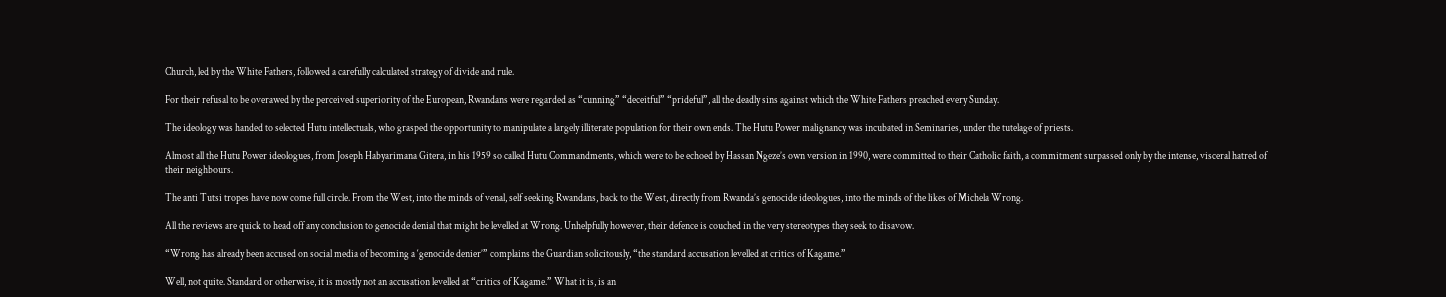Church, led by the White Fathers, followed a carefully calculated strategy of divide and rule.

For their refusal to be overawed by the perceived superiority of the European, Rwandans were regarded as “cunning” “deceitful” “prideful”, all the deadly sins against which the White Fathers preached every Sunday.

The ideology was handed to selected Hutu intellectuals, who grasped the opportunity to manipulate a largely illiterate population for their own ends. The Hutu Power malignancy was incubated in Seminaries, under the tutelage of priests.

Almost all the Hutu Power ideologues, from Joseph Habyarimana Gitera, in his 1959 so called Hutu Commandments, which were to be echoed by Hassan Ngeze’s own version in 1990, were committed to their Catholic faith, a commitment surpassed only by the intense, visceral hatred of their neighbours.

The anti Tutsi tropes have now come full circle. From the West, into the minds of venal, self seeking Rwandans, back to the West, directly from Rwanda’s genocide ideologues, into the minds of the likes of Michela Wrong.

All the reviews are quick to head off any conclusion to genocide denial that might be levelled at Wrong. Unhelpfully however, their defence is couched in the very stereotypes they seek to disavow.

“Wrong has already been accused on social media of becoming a ‘genocide denier’” complains the Guardian solicitously, “the standard accusation levelled at critics of Kagame.”

Well, not quite. Standard or otherwise, it is mostly not an accusation levelled at “critics of Kagame.” What it is, is an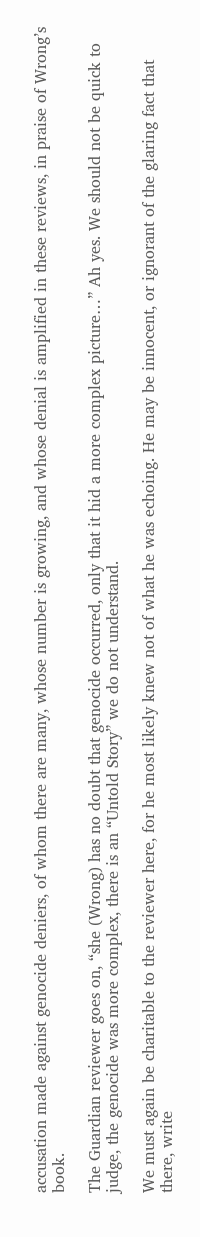accusation made against genocide deniers, of whom there are many, whose number is growing, and whose denial is amplified in these reviews, in praise of Wrong’s book.

The Guardian reviewer goes on, “she (Wrong) has no doubt that genocide occurred, only that it hid a more complex picture…” Ah yes. We should not be quick to judge, the genocide was more complex, there is an “Untold Story” we do not understand.

We must again be charitable to the reviewer here, for he most likely knew not of what he was echoing. He may be innocent, or ignorant of the glaring fact that there, write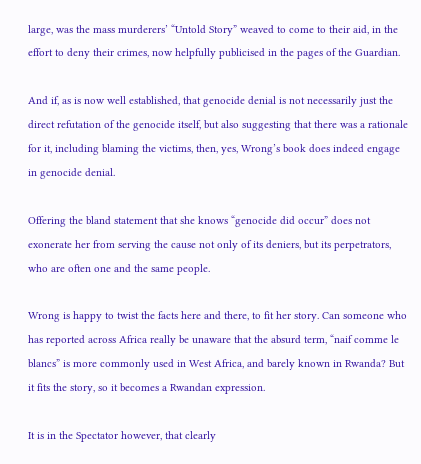large, was the mass murderers’ “Untold Story” weaved to come to their aid, in the effort to deny their crimes, now helpfully publicised in the pages of the Guardian.

And if, as is now well established, that genocide denial is not necessarily just the direct refutation of the genocide itself, but also suggesting that there was a rationale for it, including blaming the victims, then, yes, Wrong’s book does indeed engage in genocide denial.

Offering the bland statement that she knows “genocide did occur” does not exonerate her from serving the cause not only of its deniers, but its perpetrators, who are often one and the same people.

Wrong is happy to twist the facts here and there, to fit her story. Can someone who has reported across Africa really be unaware that the absurd term, “naif comme le blancs” is more commonly used in West Africa, and barely known in Rwanda? But it fits the story, so it becomes a Rwandan expression.

It is in the Spectator however, that clearly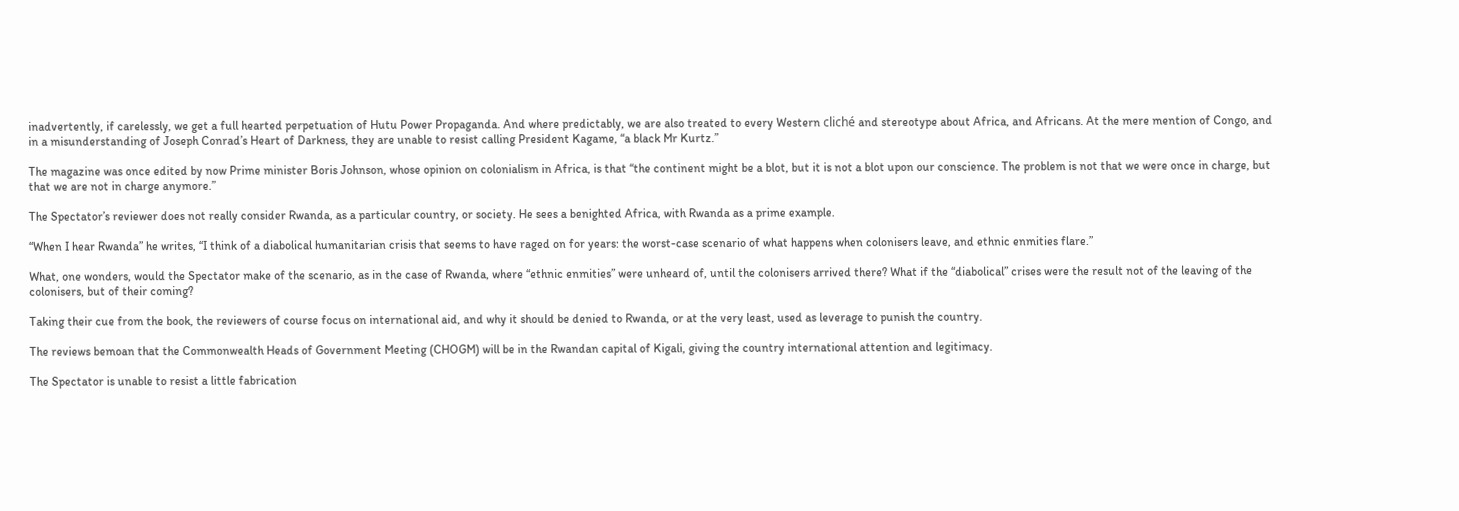inadvertently, if carelessly, we get a full hearted perpetuation of Hutu Power Propaganda. And where predictably, we are also treated to every Western cliché and stereotype about Africa, and Africans. At the mere mention of Congo, and in a misunderstanding of Joseph Conrad’s Heart of Darkness, they are unable to resist calling President Kagame, “a black Mr Kurtz.”

The magazine was once edited by now Prime minister Boris Johnson, whose opinion on colonialism in Africa, is that “the continent might be a blot, but it is not a blot upon our conscience. The problem is not that we were once in charge, but that we are not in charge anymore.”

The Spectator’s reviewer does not really consider Rwanda, as a particular country, or society. He sees a benighted Africa, with Rwanda as a prime example.

“When I hear Rwanda” he writes, “I think of a diabolical humanitarian crisis that seems to have raged on for years: the worst-case scenario of what happens when colonisers leave, and ethnic enmities flare.”

What, one wonders, would the Spectator make of the scenario, as in the case of Rwanda, where “ethnic enmities” were unheard of, until the colonisers arrived there? What if the “diabolical” crises were the result not of the leaving of the colonisers, but of their coming?

Taking their cue from the book, the reviewers of course focus on international aid, and why it should be denied to Rwanda, or at the very least, used as leverage to punish the country.

The reviews bemoan that the Commonwealth Heads of Government Meeting (CHOGM) will be in the Rwandan capital of Kigali, giving the country international attention and legitimacy.

The Spectator is unable to resist a little fabrication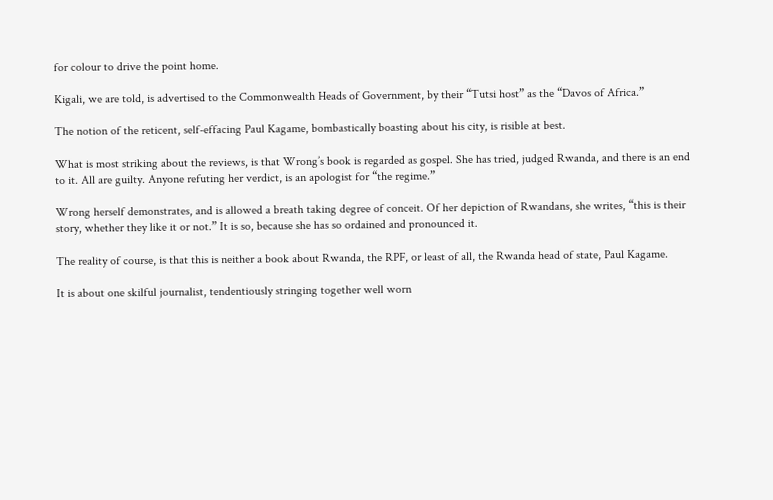for colour to drive the point home.

Kigali, we are told, is advertised to the Commonwealth Heads of Government, by their “Tutsi host” as the “Davos of Africa.”

The notion of the reticent, self-effacing Paul Kagame, bombastically boasting about his city, is risible at best.

What is most striking about the reviews, is that Wrong’s book is regarded as gospel. She has tried, judged Rwanda, and there is an end to it. All are guilty. Anyone refuting her verdict, is an apologist for “the regime.”

Wrong herself demonstrates, and is allowed a breath taking degree of conceit. Of her depiction of Rwandans, she writes, “this is their story, whether they like it or not.” It is so, because she has so ordained and pronounced it.

The reality of course, is that this is neither a book about Rwanda, the RPF, or least of all, the Rwanda head of state, Paul Kagame.

It is about one skilful journalist, tendentiously stringing together well worn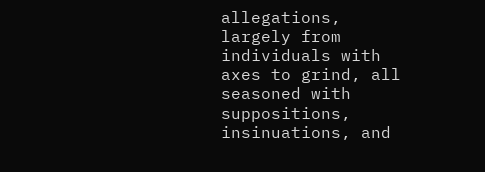allegations, largely from individuals with axes to grind, all seasoned with suppositions, insinuations, and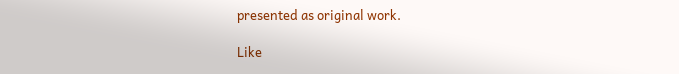presented as original work.

Like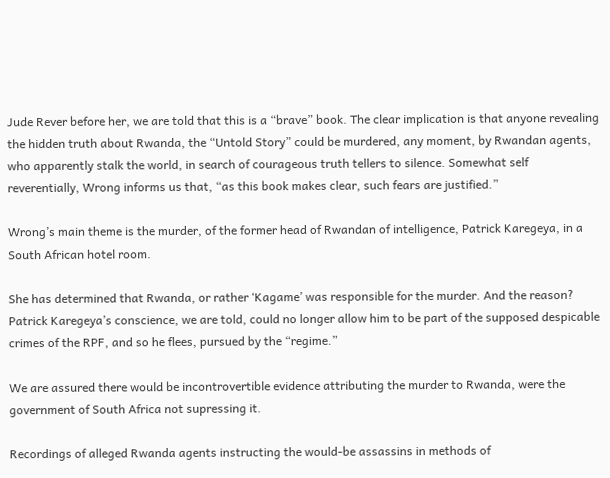Jude Rever before her, we are told that this is a “brave” book. The clear implication is that anyone revealing the hidden truth about Rwanda, the “Untold Story” could be murdered, any moment, by Rwandan agents, who apparently stalk the world, in search of courageous truth tellers to silence. Somewhat self reverentially, Wrong informs us that, “as this book makes clear, such fears are justified.”

Wrong’s main theme is the murder, of the former head of Rwandan of intelligence, Patrick Karegeya, in a South African hotel room.

She has determined that Rwanda, or rather ‘Kagame’ was responsible for the murder. And the reason? Patrick Karegeya’s conscience, we are told, could no longer allow him to be part of the supposed despicable crimes of the RPF, and so he flees, pursued by the “regime.”

We are assured there would be incontrovertible evidence attributing the murder to Rwanda, were the government of South Africa not supressing it.

Recordings of alleged Rwanda agents instructing the would-be assassins in methods of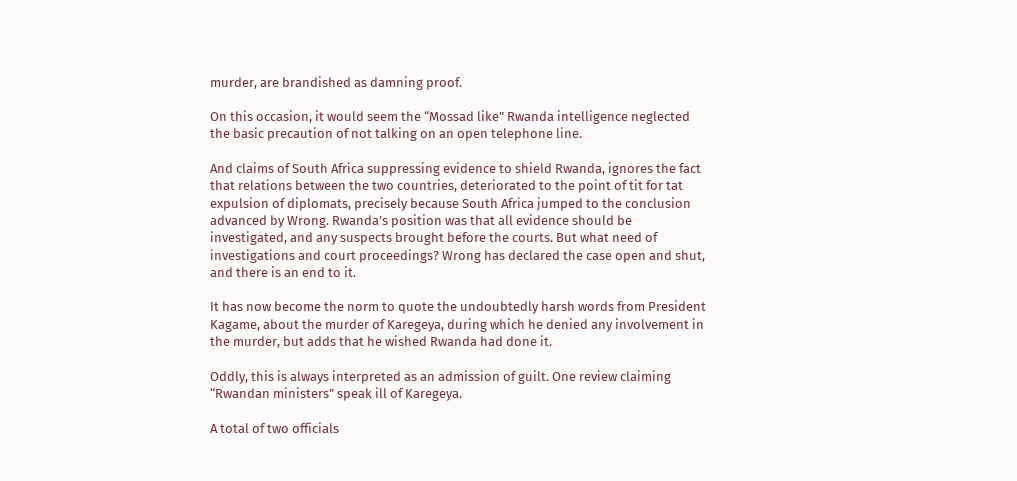murder, are brandished as damning proof.

On this occasion, it would seem the “Mossad like” Rwanda intelligence neglected the basic precaution of not talking on an open telephone line.

And claims of South Africa suppressing evidence to shield Rwanda, ignores the fact that relations between the two countries, deteriorated to the point of tit for tat expulsion of diplomats, precisely because South Africa jumped to the conclusion advanced by Wrong. Rwanda’s position was that all evidence should be investigated, and any suspects brought before the courts. But what need of investigations and court proceedings? Wrong has declared the case open and shut, and there is an end to it.

It has now become the norm to quote the undoubtedly harsh words from President Kagame, about the murder of Karegeya, during which he denied any involvement in the murder, but adds that he wished Rwanda had done it.

Oddly, this is always interpreted as an admission of guilt. One review claiming “Rwandan ministers” speak ill of Karegeya.

A total of two officials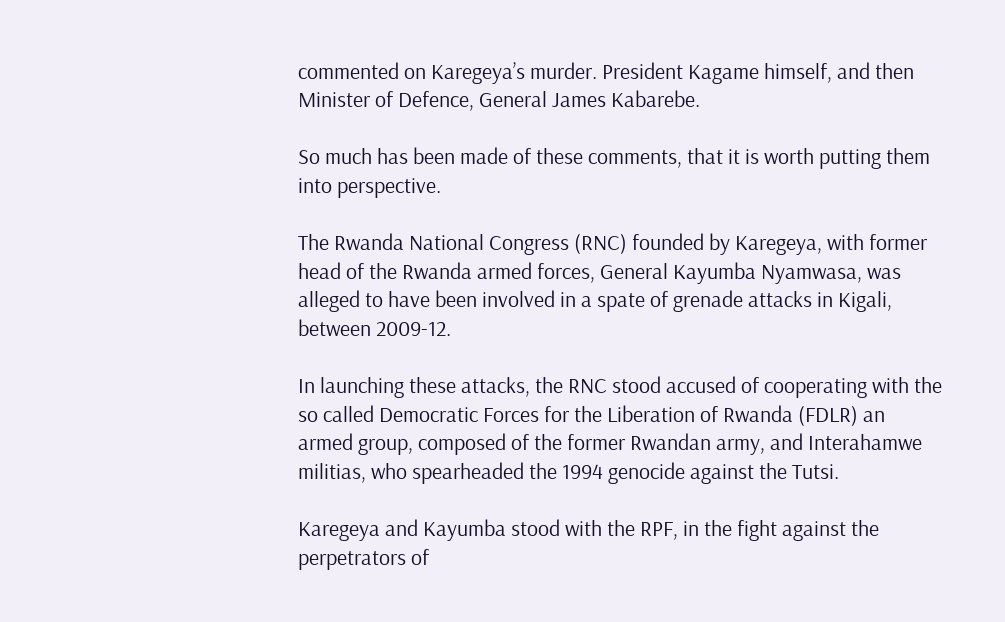commented on Karegeya’s murder. President Kagame himself, and then Minister of Defence, General James Kabarebe.

So much has been made of these comments, that it is worth putting them into perspective.

The Rwanda National Congress (RNC) founded by Karegeya, with former head of the Rwanda armed forces, General Kayumba Nyamwasa, was alleged to have been involved in a spate of grenade attacks in Kigali, between 2009-12.

In launching these attacks, the RNC stood accused of cooperating with the so called Democratic Forces for the Liberation of Rwanda (FDLR) an armed group, composed of the former Rwandan army, and Interahamwe militias, who spearheaded the 1994 genocide against the Tutsi.

Karegeya and Kayumba stood with the RPF, in the fight against the perpetrators of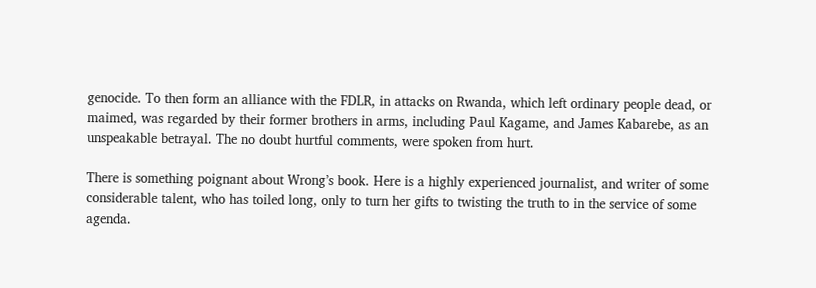genocide. To then form an alliance with the FDLR, in attacks on Rwanda, which left ordinary people dead, or maimed, was regarded by their former brothers in arms, including Paul Kagame, and James Kabarebe, as an unspeakable betrayal. The no doubt hurtful comments, were spoken from hurt.

There is something poignant about Wrong’s book. Here is a highly experienced journalist, and writer of some considerable talent, who has toiled long, only to turn her gifts to twisting the truth to in the service of some agenda.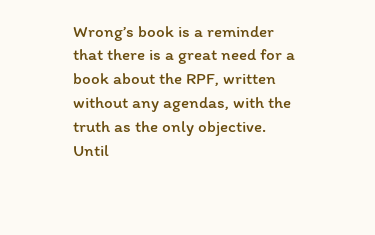Wrong’s book is a reminder that there is a great need for a book about the RPF, written without any agendas, with the truth as the only objective. Until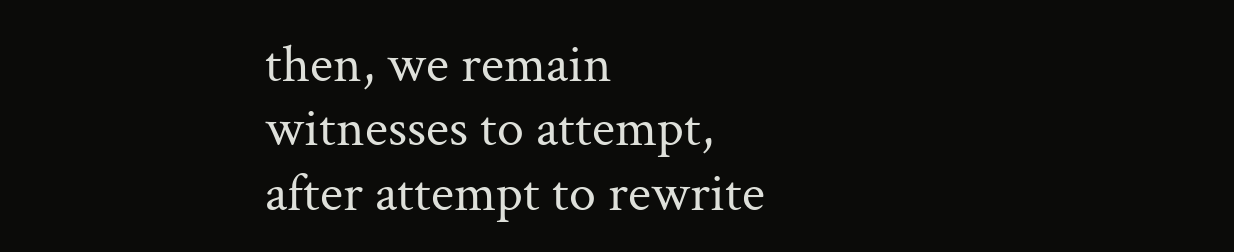then, we remain witnesses to attempt, after attempt to rewrite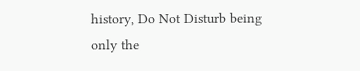history, Do Not Disturb being only the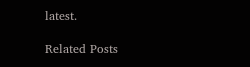latest.

Related Posts